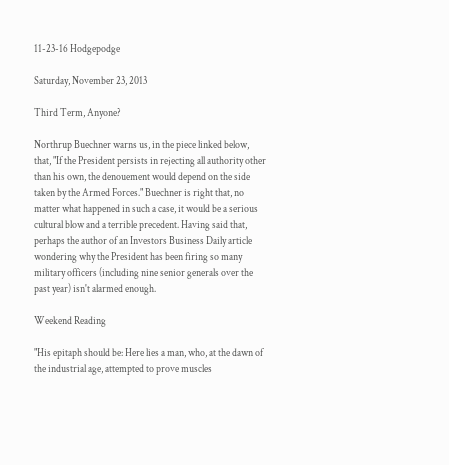11-23-16 Hodgepodge

Saturday, November 23, 2013

Third Term, Anyone?

Northrup Buechner warns us, in the piece linked below, that, "If the President persists in rejecting all authority other than his own, the denouement would depend on the side taken by the Armed Forces." Buechner is right that, no matter what happened in such a case, it would be a serious cultural blow and a terrible precedent. Having said that, perhaps the author of an Investors Business Daily article wondering why the President has been firing so many military officers (including nine senior generals over the past year) isn't alarmed enough.

Weekend Reading

"His epitaph should be: Here lies a man, who, at the dawn of the industrial age, attempted to prove muscles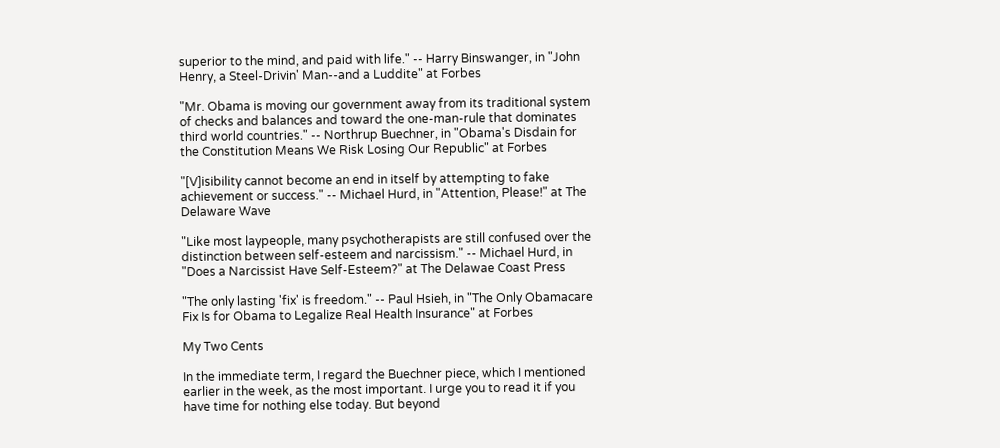superior to the mind, and paid with life." -- Harry Binswanger, in "John Henry, a Steel-Drivin' Man--and a Luddite" at Forbes

"Mr. Obama is moving our government away from its traditional system of checks and balances and toward the one-man-rule that dominates third world countries." -- Northrup Buechner, in "Obama's Disdain for the Constitution Means We Risk Losing Our Republic" at Forbes

"[V]isibility cannot become an end in itself by attempting to fake achievement or success." -- Michael Hurd, in "Attention, Please!" at The Delaware Wave

"Like most laypeople, many psychotherapists are still confused over the distinction between self-esteem and narcissism." -- Michael Hurd, in "Does a Narcissist Have Self-Esteem?" at The Delawae Coast Press

"The only lasting 'fix' is freedom." -- Paul Hsieh, in "The Only Obamacare Fix Is for Obama to Legalize Real Health Insurance" at Forbes

My Two Cents

In the immediate term, I regard the Buechner piece, which I mentioned earlier in the week, as the most important. I urge you to read it if you have time for nothing else today. But beyond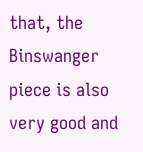that, the Binswanger piece is also very good and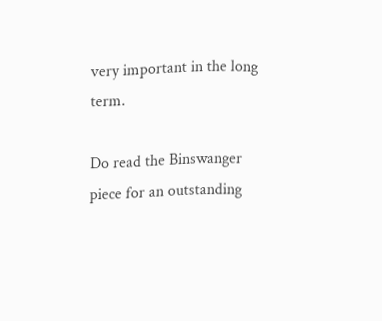very important in the long term.

Do read the Binswanger piece for an outstanding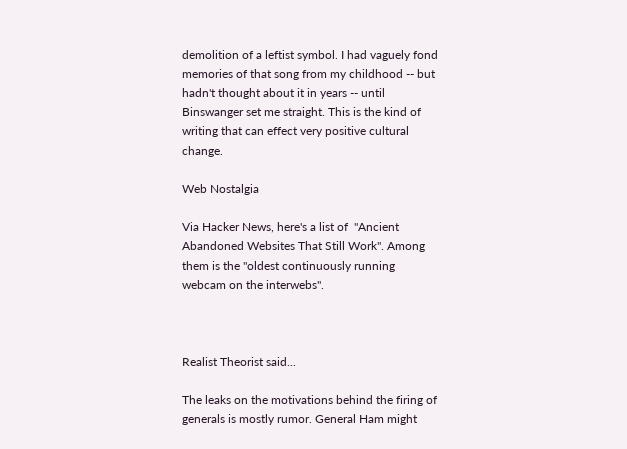demolition of a leftist symbol. I had vaguely fond memories of that song from my childhood -- but hadn't thought about it in years -- until Binswanger set me straight. This is the kind of writing that can effect very positive cultural change.

Web Nostalgia

Via Hacker News, here's a list of  "Ancient Abandoned Websites That Still Work". Among them is the "oldest continuously running webcam on the interwebs".



Realist Theorist said...

The leaks on the motivations behind the firing of generals is mostly rumor. General Ham might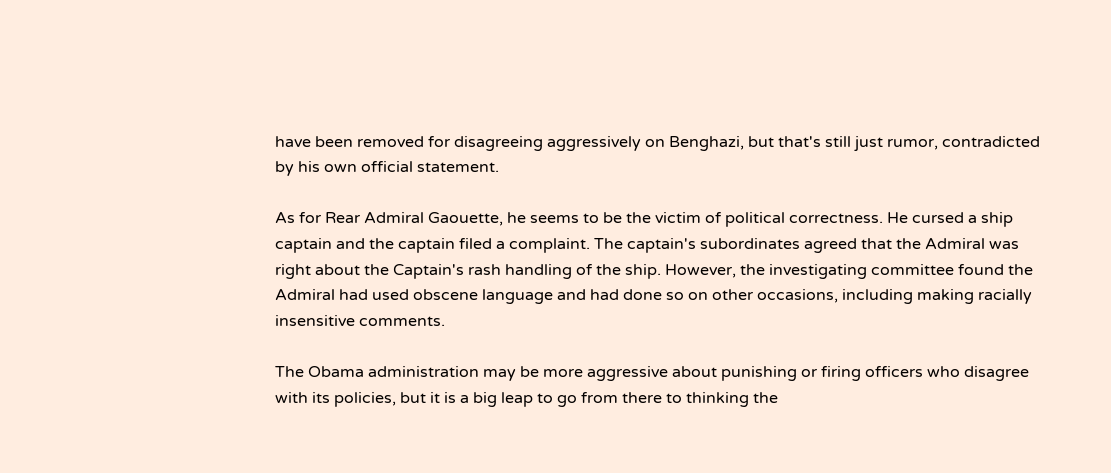have been removed for disagreeing aggressively on Benghazi, but that's still just rumor, contradicted by his own official statement.

As for Rear Admiral Gaouette, he seems to be the victim of political correctness. He cursed a ship captain and the captain filed a complaint. The captain's subordinates agreed that the Admiral was right about the Captain's rash handling of the ship. However, the investigating committee found the Admiral had used obscene language and had done so on other occasions, including making racially insensitive comments.

The Obama administration may be more aggressive about punishing or firing officers who disagree with its policies, but it is a big leap to go from there to thinking the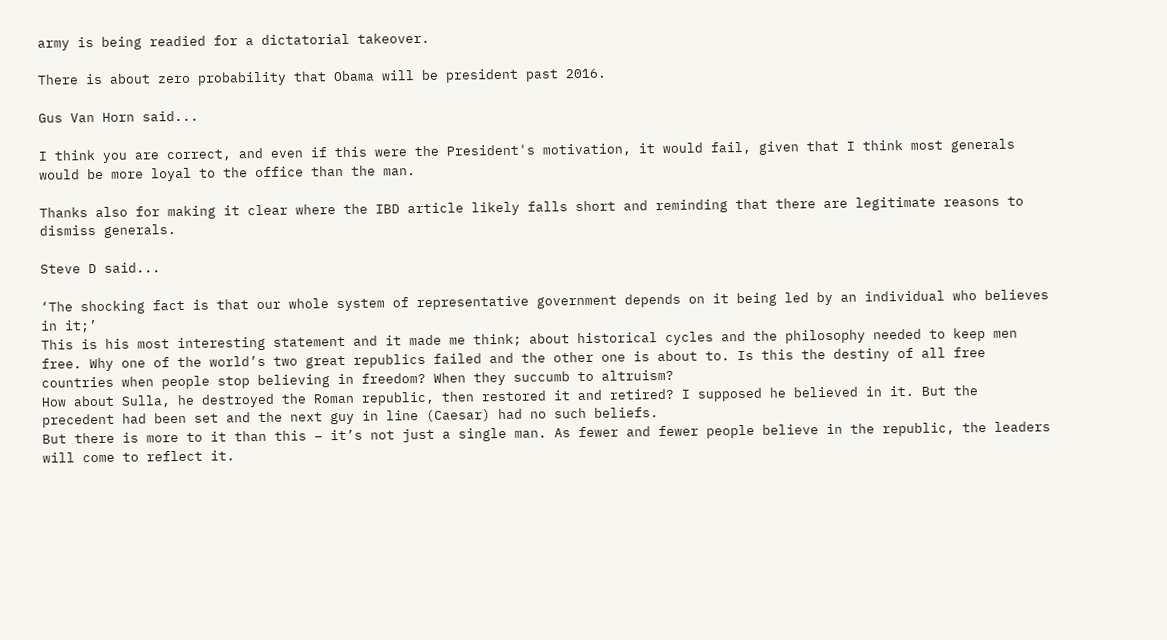army is being readied for a dictatorial takeover.

There is about zero probability that Obama will be president past 2016.

Gus Van Horn said...

I think you are correct, and even if this were the President's motivation, it would fail, given that I think most generals would be more loyal to the office than the man.

Thanks also for making it clear where the IBD article likely falls short and reminding that there are legitimate reasons to dismiss generals.

Steve D said...

‘The shocking fact is that our whole system of representative government depends on it being led by an individual who believes in it;’
This is his most interesting statement and it made me think; about historical cycles and the philosophy needed to keep men free. Why one of the world’s two great republics failed and the other one is about to. Is this the destiny of all free countries when people stop believing in freedom? When they succumb to altruism?
How about Sulla, he destroyed the Roman republic, then restored it and retired? I supposed he believed in it. But the precedent had been set and the next guy in line (Caesar) had no such beliefs.
But there is more to it than this – it’s not just a single man. As fewer and fewer people believe in the republic, the leaders will come to reflect it.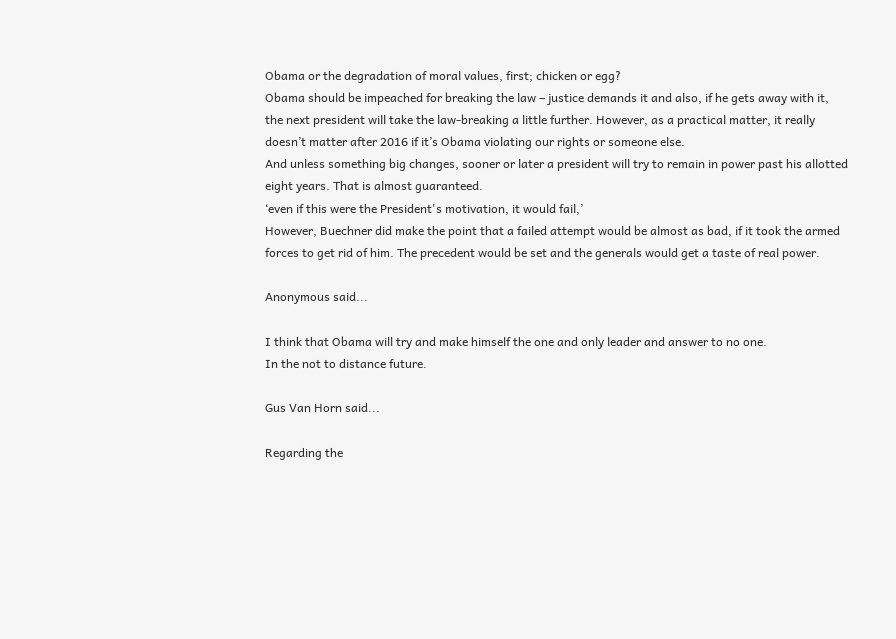Obama or the degradation of moral values, first; chicken or egg?
Obama should be impeached for breaking the law – justice demands it and also, if he gets away with it, the next president will take the law-breaking a little further. However, as a practical matter, it really doesn’t matter after 2016 if it’s Obama violating our rights or someone else.
And unless something big changes, sooner or later a president will try to remain in power past his allotted eight years. That is almost guaranteed.
‘even if this were the President's motivation, it would fail,’
However, Buechner did make the point that a failed attempt would be almost as bad, if it took the armed forces to get rid of him. The precedent would be set and the generals would get a taste of real power.

Anonymous said...

I think that Obama will try and make himself the one and only leader and answer to no one.
In the not to distance future.

Gus Van Horn said...

Regarding the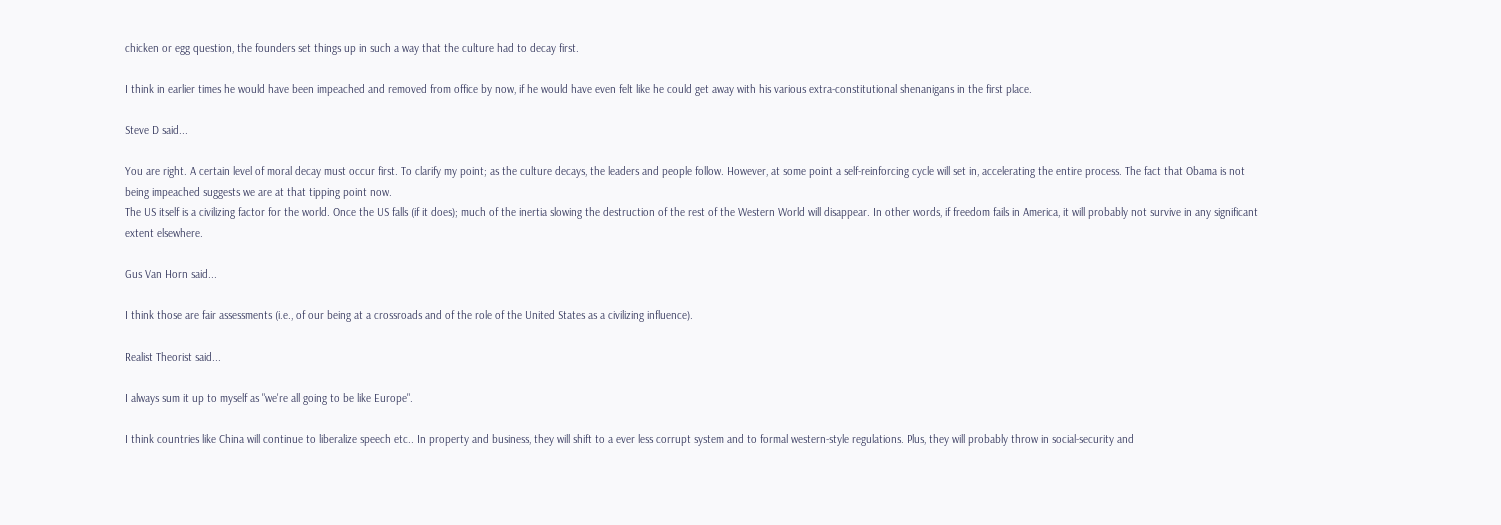chicken or egg question, the founders set things up in such a way that the culture had to decay first.

I think in earlier times he would have been impeached and removed from office by now, if he would have even felt like he could get away with his various extra-constitutional shenanigans in the first place.

Steve D said...

You are right. A certain level of moral decay must occur first. To clarify my point; as the culture decays, the leaders and people follow. However, at some point a self-reinforcing cycle will set in, accelerating the entire process. The fact that Obama is not being impeached suggests we are at that tipping point now.
The US itself is a civilizing factor for the world. Once the US falls (if it does); much of the inertia slowing the destruction of the rest of the Western World will disappear. In other words, if freedom fails in America, it will probably not survive in any significant extent elsewhere.

Gus Van Horn said...

I think those are fair assessments (i.e., of our being at a crossroads and of the role of the United States as a civilizing influence).

Realist Theorist said...

I always sum it up to myself as "we're all going to be like Europe".

I think countries like China will continue to liberalize speech etc.. In property and business, they will shift to a ever less corrupt system and to formal western-style regulations. Plus, they will probably throw in social-security and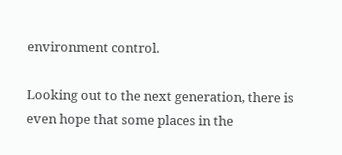environment control.

Looking out to the next generation, there is even hope that some places in the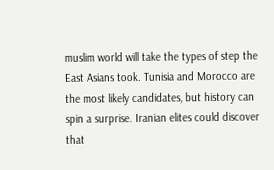muslim world will take the types of step the East Asians took. Tunisia and Morocco are the most likely candidates, but history can spin a surprise. Iranian elites could discover that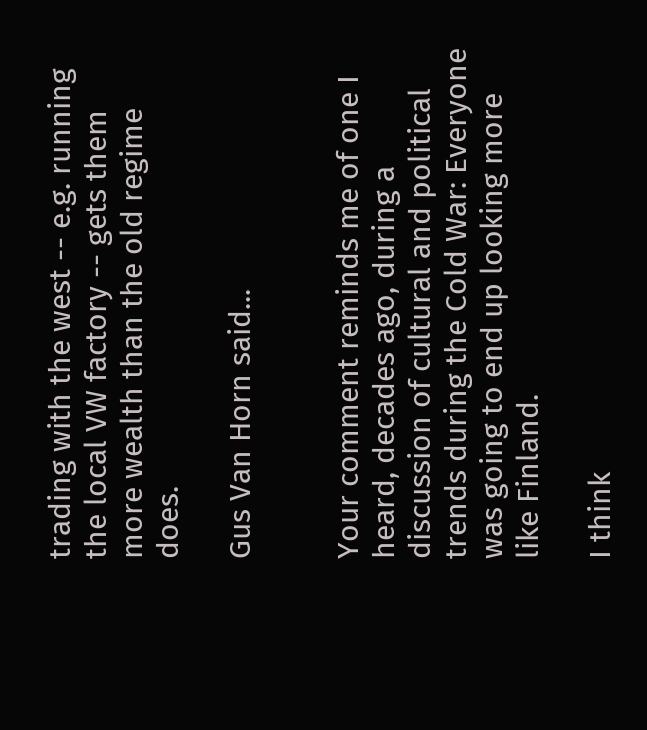trading with the west -- e.g. running the local VW factory -- gets them more wealth than the old regime does.

Gus Van Horn said...


Your comment reminds me of one I heard, decades ago, during a discussion of cultural and political trends during the Cold War: Everyone was going to end up looking more like Finland.

I think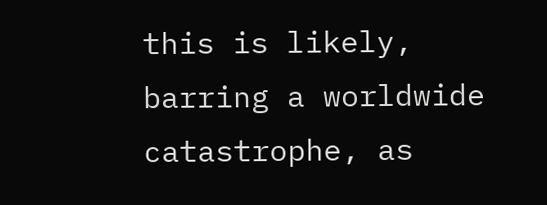this is likely, barring a worldwide catastrophe, as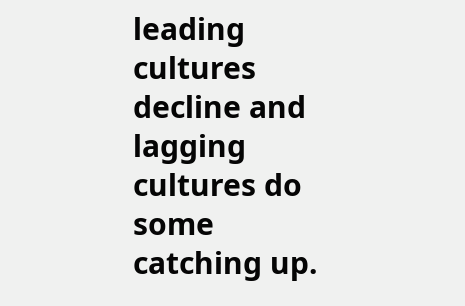leading cultures decline and lagging cultures do some catching up.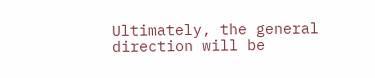Ultimately, the general direction will be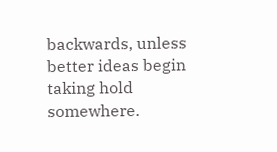backwards, unless better ideas begin taking hold somewhere.